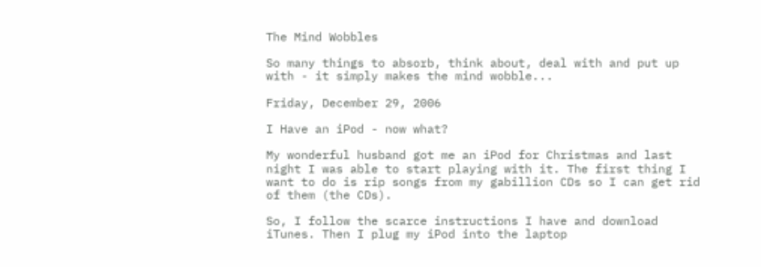The Mind Wobbles

So many things to absorb, think about, deal with and put up with - it simply makes the mind wobble...

Friday, December 29, 2006

I Have an iPod - now what?

My wonderful husband got me an iPod for Christmas and last night I was able to start playing with it. The first thing I want to do is rip songs from my gabillion CDs so I can get rid of them (the CDs).

So, I follow the scarce instructions I have and download iTunes. Then I plug my iPod into the laptop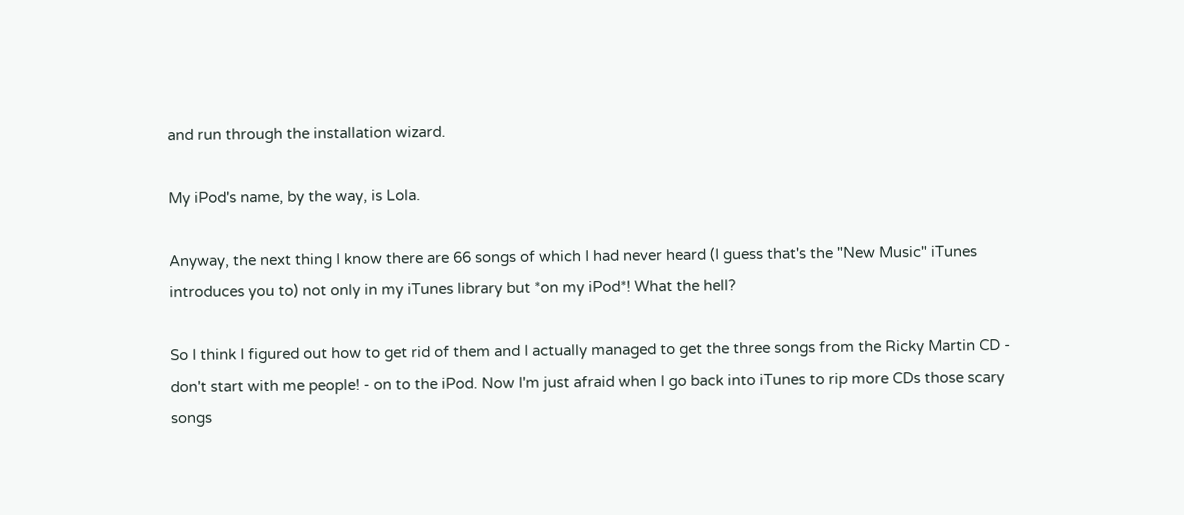and run through the installation wizard.

My iPod's name, by the way, is Lola.

Anyway, the next thing I know there are 66 songs of which I had never heard (I guess that's the "New Music" iTunes introduces you to) not only in my iTunes library but *on my iPod*! What the hell?

So I think I figured out how to get rid of them and I actually managed to get the three songs from the Ricky Martin CD - don't start with me people! - on to the iPod. Now I'm just afraid when I go back into iTunes to rip more CDs those scary songs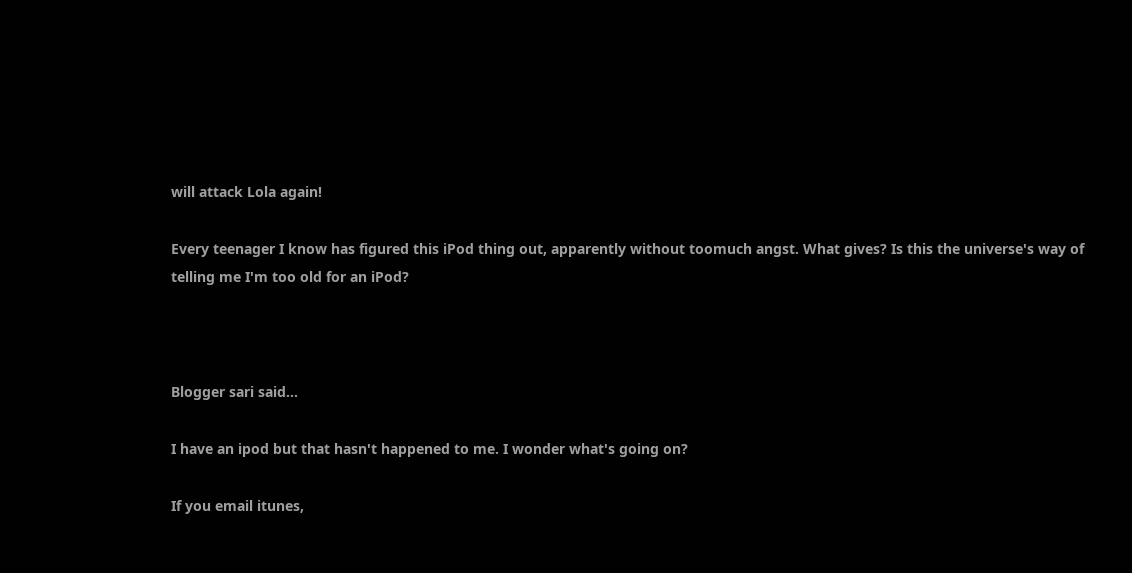will attack Lola again!

Every teenager I know has figured this iPod thing out, apparently without toomuch angst. What gives? Is this the universe's way of telling me I'm too old for an iPod?



Blogger sari said...

I have an ipod but that hasn't happened to me. I wonder what's going on?

If you email itunes,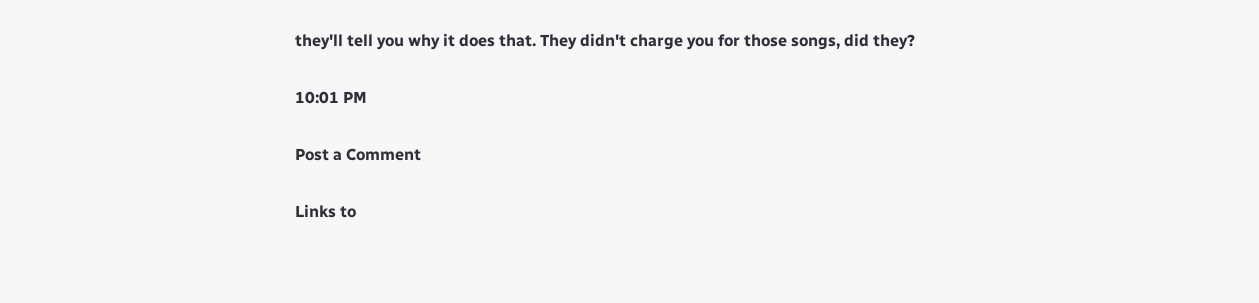they'll tell you why it does that. They didn't charge you for those songs, did they?

10:01 PM

Post a Comment

Links to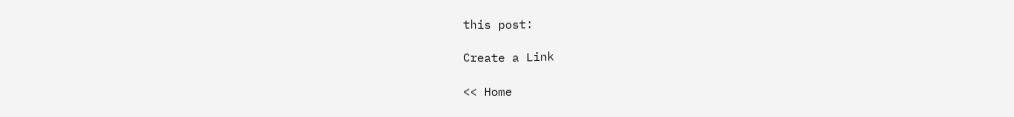this post:

Create a Link

<< Home